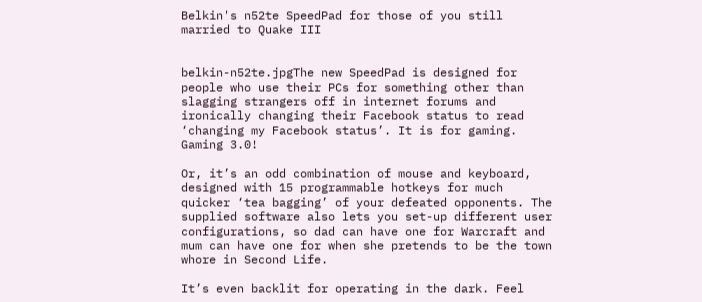Belkin's n52te SpeedPad for those of you still married to Quake III


belkin-n52te.jpgThe new SpeedPad is designed for people who use their PCs for something other than slagging strangers off in internet forums and ironically changing their Facebook status to read ‘changing my Facebook status’. It is for gaming. Gaming 3.0!

Or, it’s an odd combination of mouse and keyboard, designed with 15 programmable hotkeys for much quicker ‘tea bagging’ of your defeated opponents. The supplied software also lets you set-up different user configurations, so dad can have one for Warcraft and mum can have one for when she pretends to be the town whore in Second Life.

It’s even backlit for operating in the dark. Feel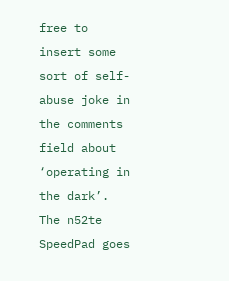free to insert some sort of self-abuse joke in the comments field about ‘operating in the dark’. The n52te SpeedPad goes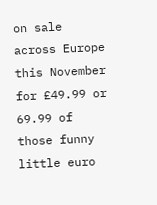on sale across Europe this November for £49.99 or 69.99 of those funny little euro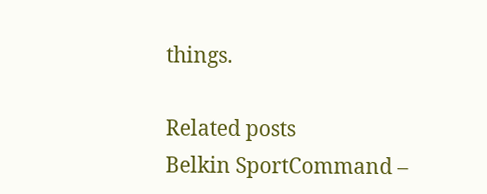things.

Related posts
Belkin SportCommand –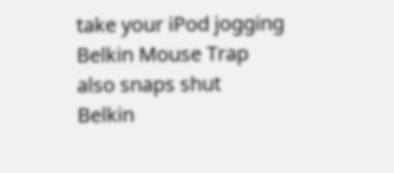take your iPod jogging
Belkin Mouse Trap also snaps shut
Belkin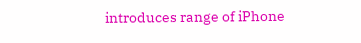introduces range of iPhone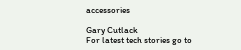accessories

Gary Cutlack
For latest tech stories go to